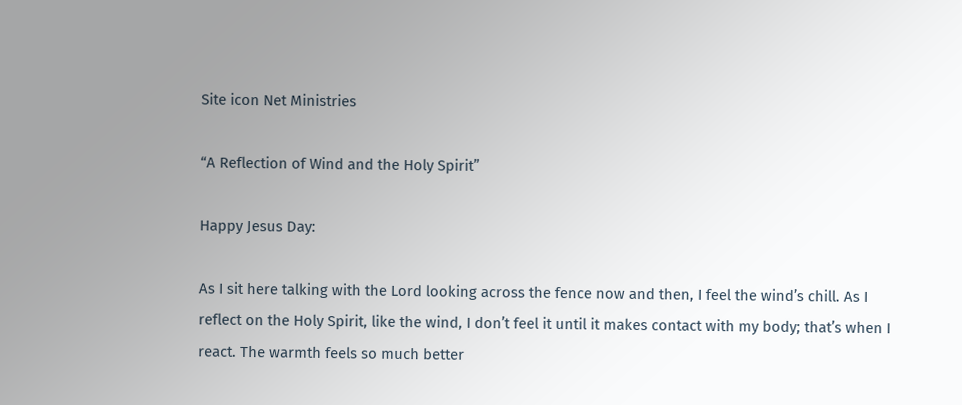Site icon Net Ministries

“A Reflection of Wind and the Holy Spirit”

Happy Jesus Day:

As I sit here talking with the Lord looking across the fence now and then, I feel the wind’s chill. As I reflect on the Holy Spirit, like the wind, I don’t feel it until it makes contact with my body; that’s when I react. The warmth feels so much better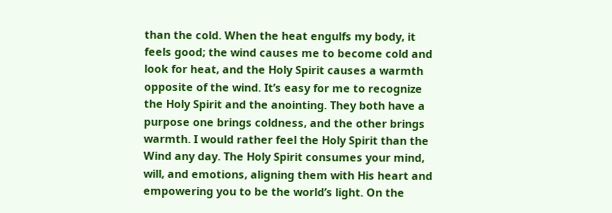than the cold. When the heat engulfs my body, it feels good; the wind causes me to become cold and look for heat, and the Holy Spirit causes a warmth opposite of the wind. It’s easy for me to recognize the Holy Spirit and the anointing. They both have a purpose one brings coldness, and the other brings warmth. I would rather feel the Holy Spirit than the Wind any day. The Holy Spirit consumes your mind, will, and emotions, aligning them with His heart and empowering you to be the world’s light. On the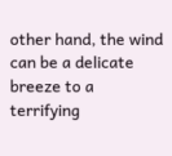other hand, the wind can be a delicate breeze to a terrifying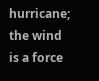hurricane; the wind is a force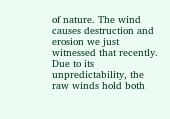of nature. The wind causes destruction and erosion we just witnessed that recently. Due to its unpredictability, the raw winds hold both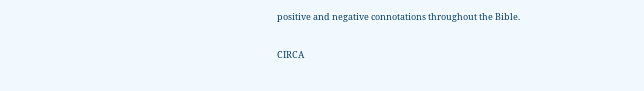positive and negative connotations throughout the Bible.

CIRCA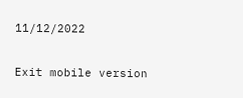11/12/2022

Exit mobile version